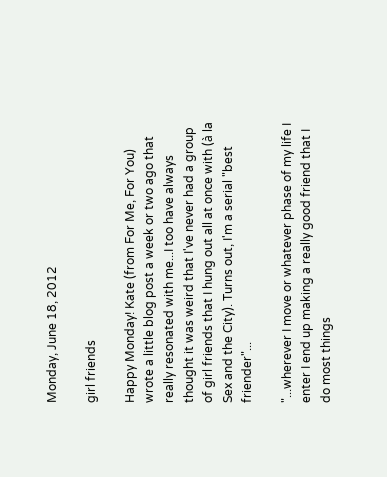Monday, June 18, 2012

girl friends

Happy Monday! Kate (from For Me, For You) wrote a little blog post a week or two ago that really resonated with me...I too have always thought it was weird that I've never had a group of girl friends that I hung out all at once with (à la Sex and the City). Turns out, I'm a serial "best friender"...

"...wherever I move or whatever phase of my life I enter I end up making a really good friend that I do most things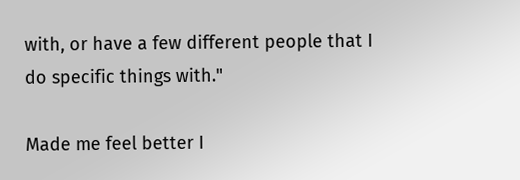with, or have a few different people that I do specific things with."

Made me feel better I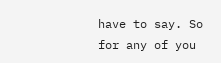have to say. So for any of you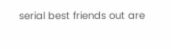serial best friends out are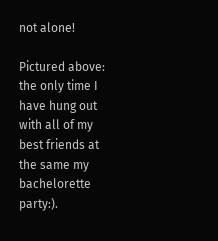not alone!

Pictured above: the only time I have hung out with all of my best friends at the same my bachelorette party:).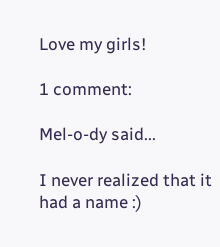Love my girls!

1 comment:

Mel-o-dy said...

I never realized that it had a name :)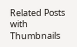Related Posts with Thumbnails